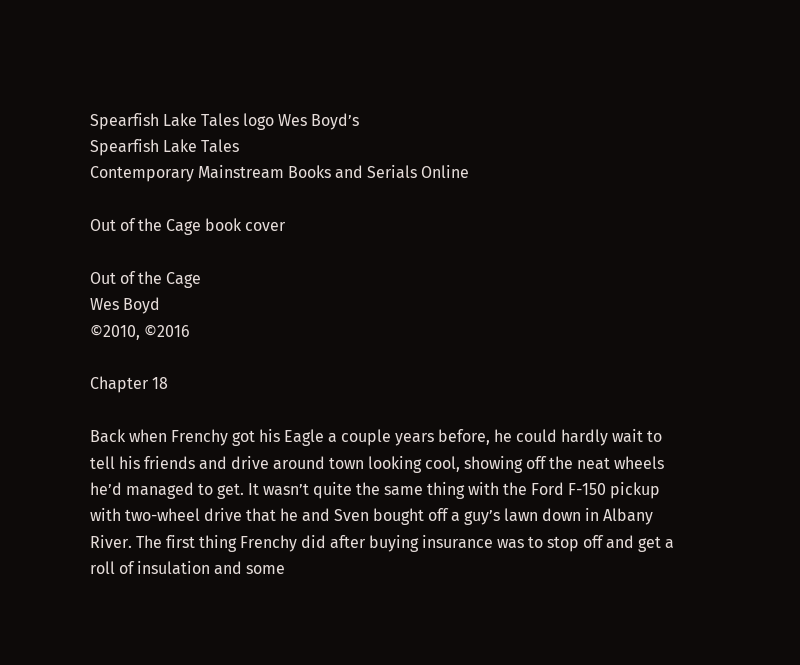Spearfish Lake Tales logo Wes Boyd’s
Spearfish Lake Tales
Contemporary Mainstream Books and Serials Online

Out of the Cage book cover

Out of the Cage
Wes Boyd
©2010, ©2016

Chapter 18

Back when Frenchy got his Eagle a couple years before, he could hardly wait to tell his friends and drive around town looking cool, showing off the neat wheels he’d managed to get. It wasn’t quite the same thing with the Ford F-150 pickup with two-wheel drive that he and Sven bought off a guy’s lawn down in Albany River. The first thing Frenchy did after buying insurance was to stop off and get a roll of insulation and some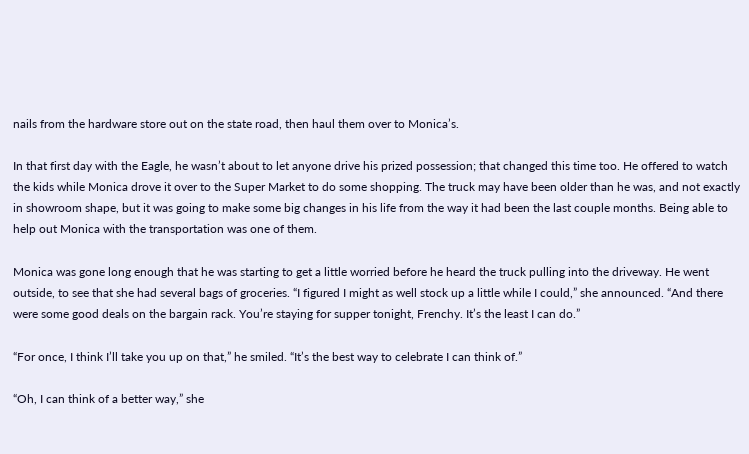nails from the hardware store out on the state road, then haul them over to Monica’s.

In that first day with the Eagle, he wasn’t about to let anyone drive his prized possession; that changed this time too. He offered to watch the kids while Monica drove it over to the Super Market to do some shopping. The truck may have been older than he was, and not exactly in showroom shape, but it was going to make some big changes in his life from the way it had been the last couple months. Being able to help out Monica with the transportation was one of them.

Monica was gone long enough that he was starting to get a little worried before he heard the truck pulling into the driveway. He went outside, to see that she had several bags of groceries. “I figured I might as well stock up a little while I could,” she announced. “And there were some good deals on the bargain rack. You’re staying for supper tonight, Frenchy. It’s the least I can do.”

“For once, I think I’ll take you up on that,” he smiled. “It’s the best way to celebrate I can think of.”

“Oh, I can think of a better way,” she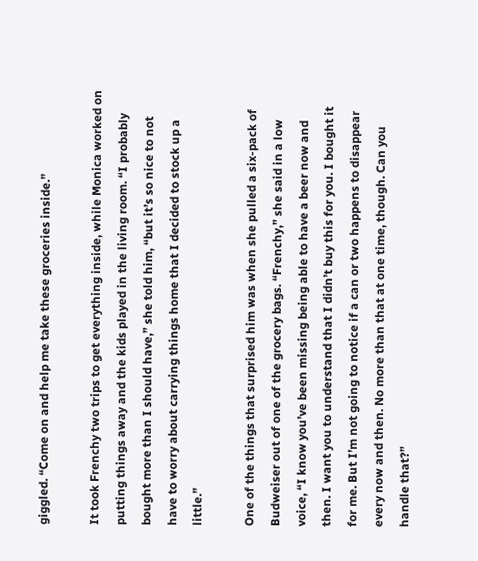giggled. “Come on and help me take these groceries inside.”

It took Frenchy two trips to get everything inside, while Monica worked on putting things away and the kids played in the living room. “I probably bought more than I should have,” she told him, “but it’s so nice to not have to worry about carrying things home that I decided to stock up a little.”

One of the things that surprised him was when she pulled a six-pack of Budweiser out of one of the grocery bags. “Frenchy,” she said in a low voice, “I know you’ve been missing being able to have a beer now and then. I want you to understand that I didn’t buy this for you. I bought it for me. But I’m not going to notice if a can or two happens to disappear every now and then. No more than that at one time, though. Can you handle that?”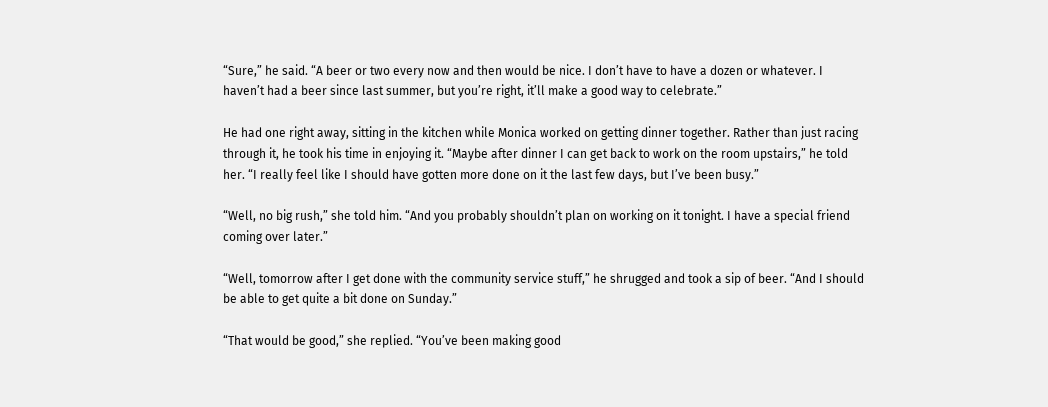“Sure,” he said. “A beer or two every now and then would be nice. I don’t have to have a dozen or whatever. I haven’t had a beer since last summer, but you’re right, it’ll make a good way to celebrate.”

He had one right away, sitting in the kitchen while Monica worked on getting dinner together. Rather than just racing through it, he took his time in enjoying it. “Maybe after dinner I can get back to work on the room upstairs,” he told her. “I really feel like I should have gotten more done on it the last few days, but I’ve been busy.”

“Well, no big rush,” she told him. “And you probably shouldn’t plan on working on it tonight. I have a special friend coming over later.”

“Well, tomorrow after I get done with the community service stuff,” he shrugged and took a sip of beer. “And I should be able to get quite a bit done on Sunday.”

“That would be good,” she replied. “You’ve been making good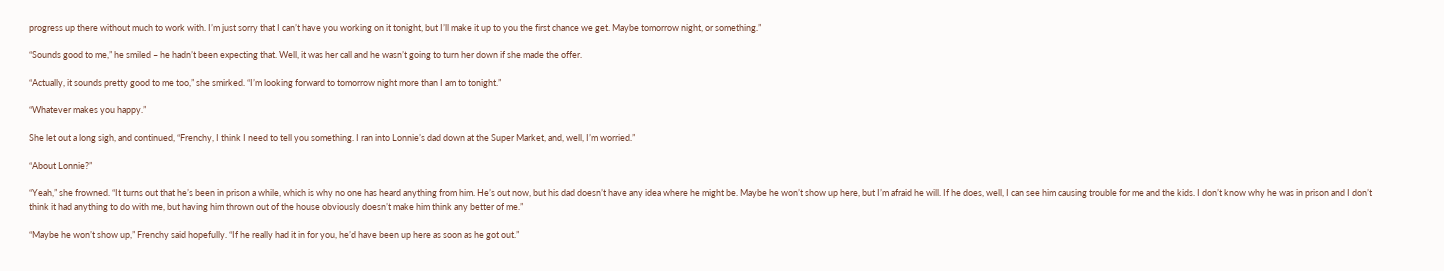progress up there without much to work with. I’m just sorry that I can’t have you working on it tonight, but I’ll make it up to you the first chance we get. Maybe tomorrow night, or something.”

“Sounds good to me,” he smiled – he hadn’t been expecting that. Well, it was her call and he wasn’t going to turn her down if she made the offer.

“Actually, it sounds pretty good to me too,” she smirked. “I’m looking forward to tomorrow night more than I am to tonight.”

“Whatever makes you happy.”

She let out a long sigh, and continued, “Frenchy, I think I need to tell you something. I ran into Lonnie’s dad down at the Super Market, and, well, I’m worried.”

“About Lonnie?”

“Yeah,” she frowned. “It turns out that he’s been in prison a while, which is why no one has heard anything from him. He’s out now, but his dad doesn’t have any idea where he might be. Maybe he won’t show up here, but I’m afraid he will. If he does, well, I can see him causing trouble for me and the kids. I don’t know why he was in prison and I don’t think it had anything to do with me, but having him thrown out of the house obviously doesn’t make him think any better of me.”

“Maybe he won’t show up,” Frenchy said hopefully. “If he really had it in for you, he’d have been up here as soon as he got out.”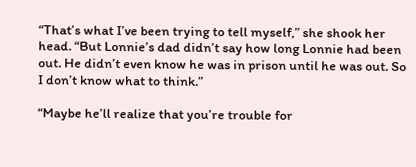“That’s what I’ve been trying to tell myself,” she shook her head. “But Lonnie’s dad didn’t say how long Lonnie had been out. He didn’t even know he was in prison until he was out. So I don’t know what to think.”

“Maybe he’ll realize that you’re trouble for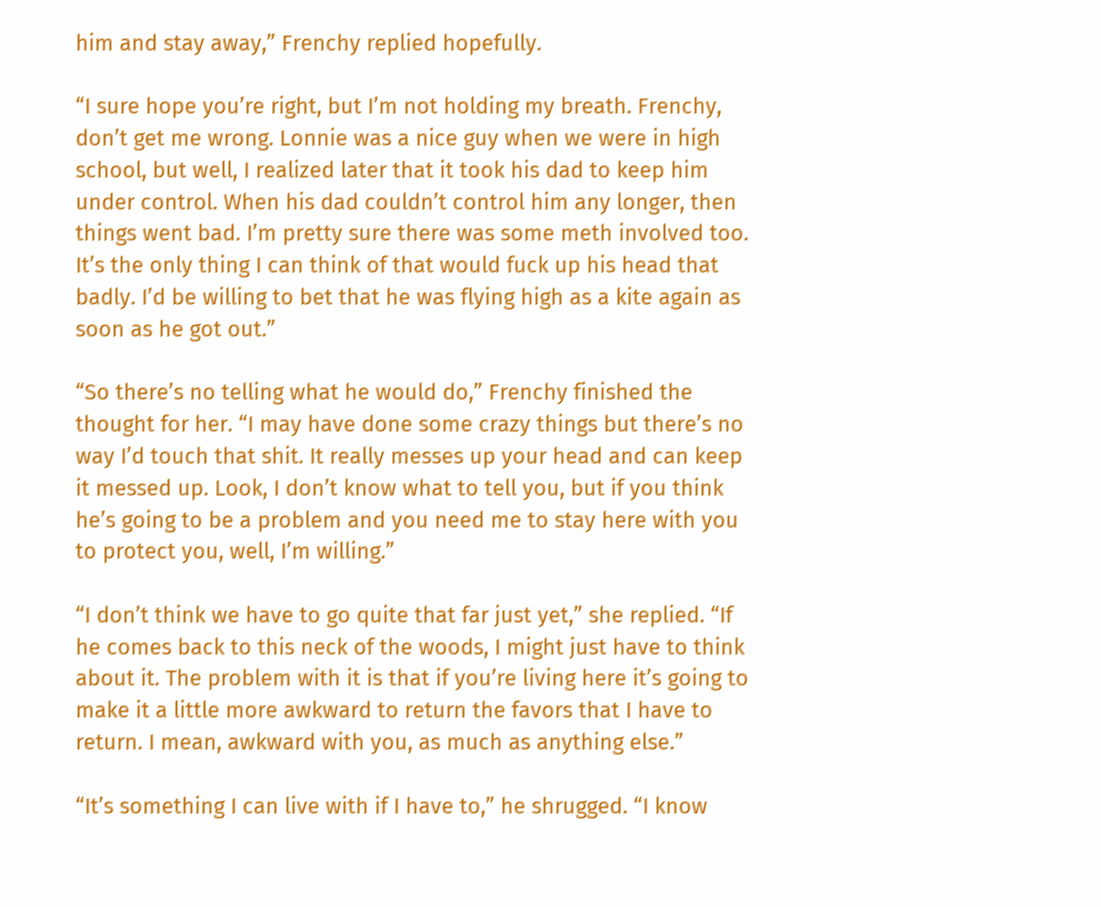him and stay away,” Frenchy replied hopefully.

“I sure hope you’re right, but I’m not holding my breath. Frenchy, don’t get me wrong. Lonnie was a nice guy when we were in high school, but well, I realized later that it took his dad to keep him under control. When his dad couldn’t control him any longer, then things went bad. I’m pretty sure there was some meth involved too. It’s the only thing I can think of that would fuck up his head that badly. I’d be willing to bet that he was flying high as a kite again as soon as he got out.”

“So there’s no telling what he would do,” Frenchy finished the thought for her. “I may have done some crazy things but there’s no way I’d touch that shit. It really messes up your head and can keep it messed up. Look, I don’t know what to tell you, but if you think he’s going to be a problem and you need me to stay here with you to protect you, well, I’m willing.”

“I don’t think we have to go quite that far just yet,” she replied. “If he comes back to this neck of the woods, I might just have to think about it. The problem with it is that if you’re living here it’s going to make it a little more awkward to return the favors that I have to return. I mean, awkward with you, as much as anything else.”

“It’s something I can live with if I have to,” he shrugged. “I know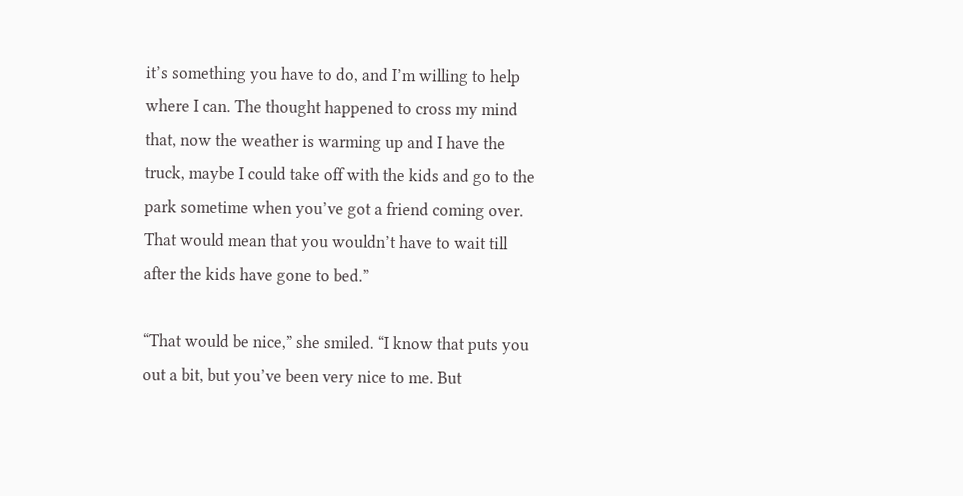it’s something you have to do, and I’m willing to help where I can. The thought happened to cross my mind that, now the weather is warming up and I have the truck, maybe I could take off with the kids and go to the park sometime when you’ve got a friend coming over. That would mean that you wouldn’t have to wait till after the kids have gone to bed.”

“That would be nice,” she smiled. “I know that puts you out a bit, but you’ve been very nice to me. But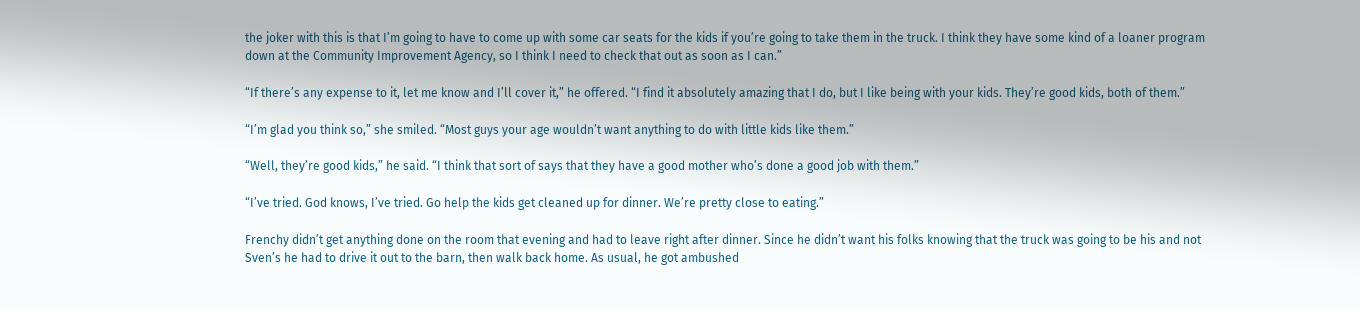the joker with this is that I’m going to have to come up with some car seats for the kids if you’re going to take them in the truck. I think they have some kind of a loaner program down at the Community Improvement Agency, so I think I need to check that out as soon as I can.”

“If there’s any expense to it, let me know and I’ll cover it,” he offered. “I find it absolutely amazing that I do, but I like being with your kids. They’re good kids, both of them.”

“I’m glad you think so,” she smiled. “Most guys your age wouldn’t want anything to do with little kids like them.”

“Well, they’re good kids,” he said. “I think that sort of says that they have a good mother who’s done a good job with them.”

“I’ve tried. God knows, I’ve tried. Go help the kids get cleaned up for dinner. We’re pretty close to eating.”

Frenchy didn’t get anything done on the room that evening and had to leave right after dinner. Since he didn’t want his folks knowing that the truck was going to be his and not Sven’s he had to drive it out to the barn, then walk back home. As usual, he got ambushed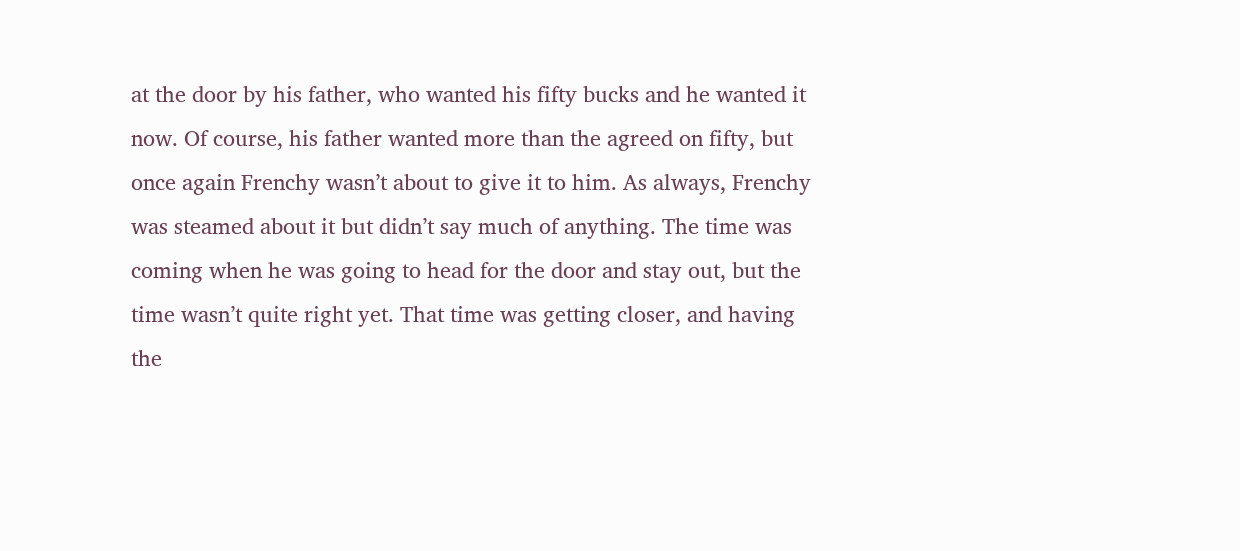at the door by his father, who wanted his fifty bucks and he wanted it now. Of course, his father wanted more than the agreed on fifty, but once again Frenchy wasn’t about to give it to him. As always, Frenchy was steamed about it but didn’t say much of anything. The time was coming when he was going to head for the door and stay out, but the time wasn’t quite right yet. That time was getting closer, and having the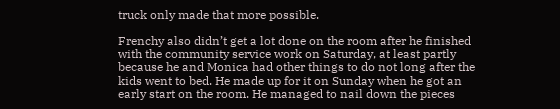truck only made that more possible.

Frenchy also didn’t get a lot done on the room after he finished with the community service work on Saturday, at least partly because he and Monica had other things to do not long after the kids went to bed. He made up for it on Sunday when he got an early start on the room. He managed to nail down the pieces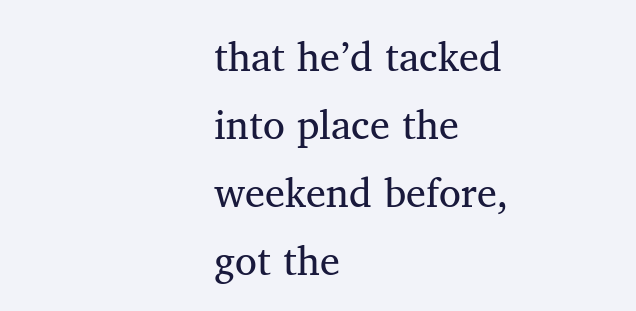that he’d tacked into place the weekend before, got the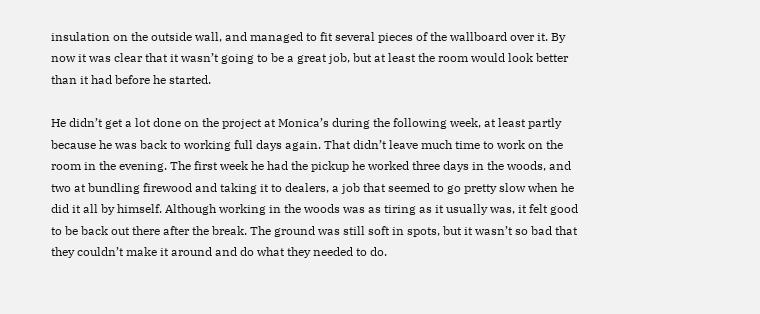insulation on the outside wall, and managed to fit several pieces of the wallboard over it. By now it was clear that it wasn’t going to be a great job, but at least the room would look better than it had before he started.

He didn’t get a lot done on the project at Monica’s during the following week, at least partly because he was back to working full days again. That didn’t leave much time to work on the room in the evening. The first week he had the pickup he worked three days in the woods, and two at bundling firewood and taking it to dealers, a job that seemed to go pretty slow when he did it all by himself. Although working in the woods was as tiring as it usually was, it felt good to be back out there after the break. The ground was still soft in spots, but it wasn’t so bad that they couldn’t make it around and do what they needed to do.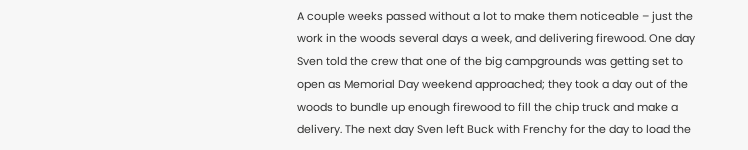A couple weeks passed without a lot to make them noticeable – just the work in the woods several days a week, and delivering firewood. One day Sven told the crew that one of the big campgrounds was getting set to open as Memorial Day weekend approached; they took a day out of the woods to bundle up enough firewood to fill the chip truck and make a delivery. The next day Sven left Buck with Frenchy for the day to load the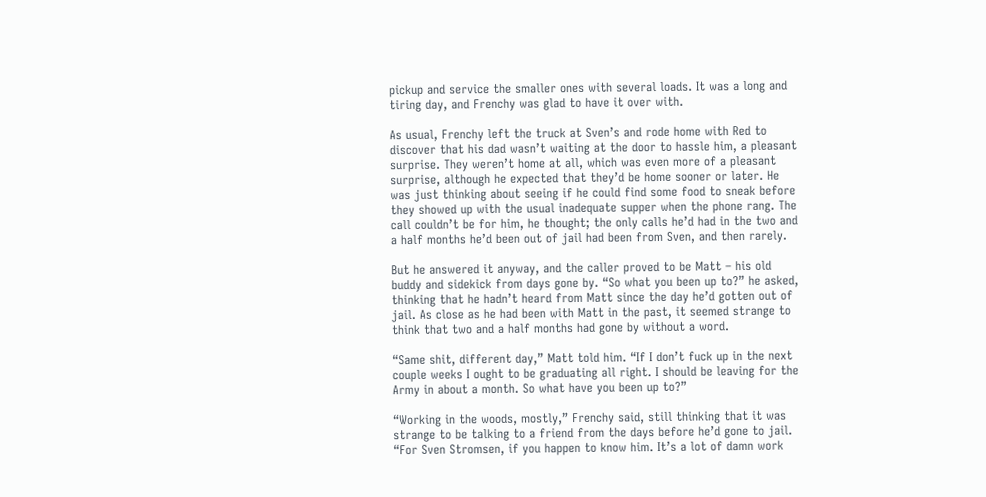pickup and service the smaller ones with several loads. It was a long and tiring day, and Frenchy was glad to have it over with.

As usual, Frenchy left the truck at Sven’s and rode home with Red to discover that his dad wasn’t waiting at the door to hassle him, a pleasant surprise. They weren’t home at all, which was even more of a pleasant surprise, although he expected that they’d be home sooner or later. He was just thinking about seeing if he could find some food to sneak before they showed up with the usual inadequate supper when the phone rang. The call couldn’t be for him, he thought; the only calls he’d had in the two and a half months he’d been out of jail had been from Sven, and then rarely.

But he answered it anyway, and the caller proved to be Matt – his old buddy and sidekick from days gone by. “So what you been up to?” he asked, thinking that he hadn’t heard from Matt since the day he’d gotten out of jail. As close as he had been with Matt in the past, it seemed strange to think that two and a half months had gone by without a word.

“Same shit, different day,” Matt told him. “If I don’t fuck up in the next couple weeks I ought to be graduating all right. I should be leaving for the Army in about a month. So what have you been up to?”

“Working in the woods, mostly,” Frenchy said, still thinking that it was strange to be talking to a friend from the days before he’d gone to jail. “For Sven Stromsen, if you happen to know him. It’s a lot of damn work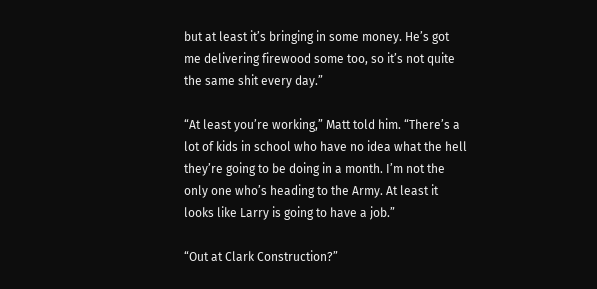but at least it’s bringing in some money. He’s got me delivering firewood some too, so it’s not quite the same shit every day.”

“At least you’re working,” Matt told him. “There’s a lot of kids in school who have no idea what the hell they’re going to be doing in a month. I’m not the only one who’s heading to the Army. At least it looks like Larry is going to have a job.”

“Out at Clark Construction?”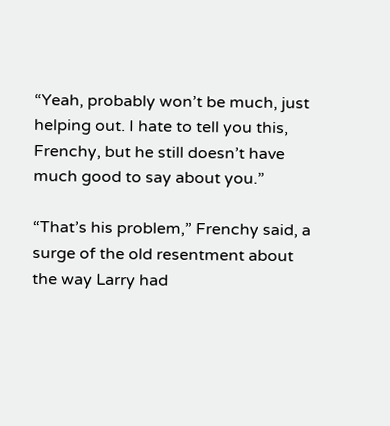“Yeah, probably won’t be much, just helping out. I hate to tell you this, Frenchy, but he still doesn’t have much good to say about you.”

“That’s his problem,” Frenchy said, a surge of the old resentment about the way Larry had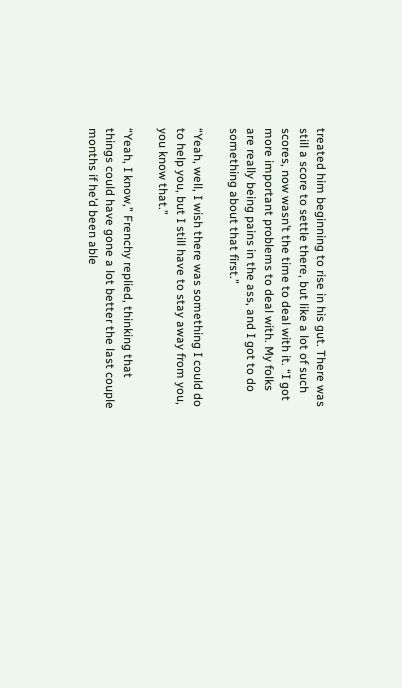treated him beginning to rise in his gut. There was still a score to settle there, but like a lot of such scores, now wasn’t the time to deal with it. “I got more important problems to deal with. My folks are really being pains in the ass, and I got to do something about that first.”

“Yeah, well, I wish there was something I could do to help you, but I still have to stay away from you, you know that.”

“Yeah, I know,” Frenchy replied, thinking that things could have gone a lot better the last couple months if he’d been able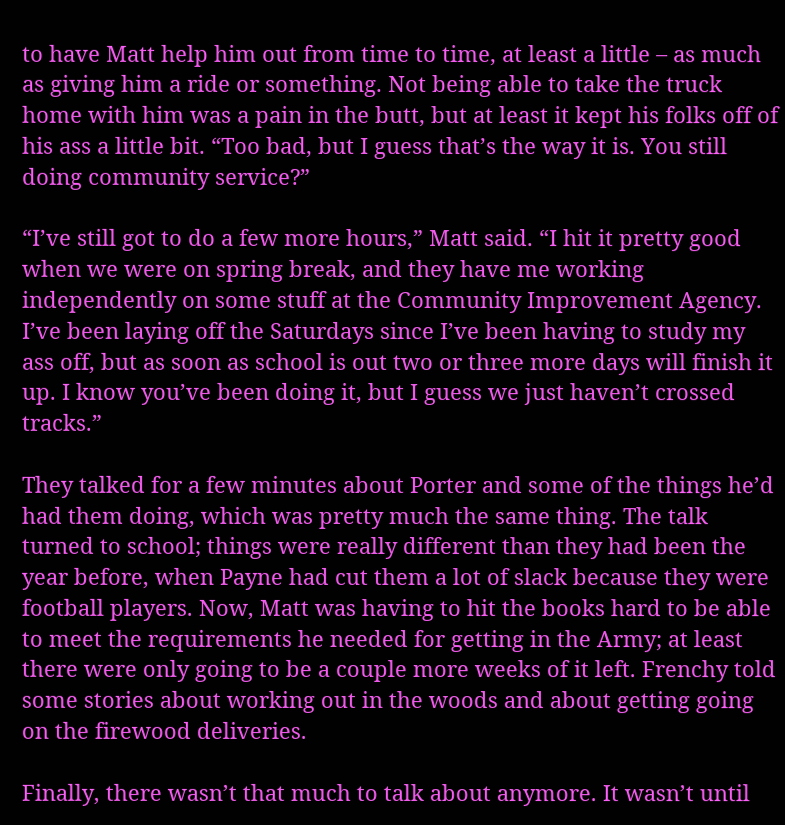to have Matt help him out from time to time, at least a little – as much as giving him a ride or something. Not being able to take the truck home with him was a pain in the butt, but at least it kept his folks off of his ass a little bit. “Too bad, but I guess that’s the way it is. You still doing community service?”

“I’ve still got to do a few more hours,” Matt said. “I hit it pretty good when we were on spring break, and they have me working independently on some stuff at the Community Improvement Agency. I’ve been laying off the Saturdays since I’ve been having to study my ass off, but as soon as school is out two or three more days will finish it up. I know you’ve been doing it, but I guess we just haven’t crossed tracks.”

They talked for a few minutes about Porter and some of the things he’d had them doing, which was pretty much the same thing. The talk turned to school; things were really different than they had been the year before, when Payne had cut them a lot of slack because they were football players. Now, Matt was having to hit the books hard to be able to meet the requirements he needed for getting in the Army; at least there were only going to be a couple more weeks of it left. Frenchy told some stories about working out in the woods and about getting going on the firewood deliveries.

Finally, there wasn’t that much to talk about anymore. It wasn’t until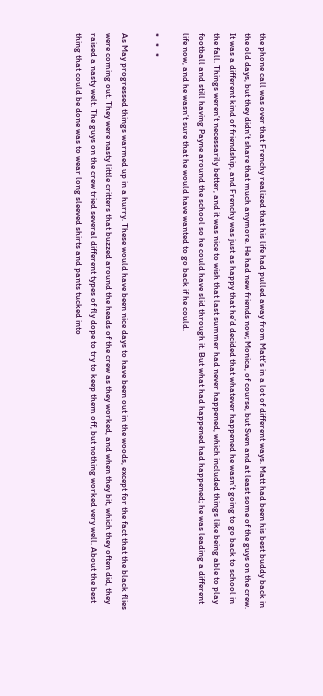the phone call was over that Frenchy realized that his life had pulled away from Matt’s in a lot of different ways. Matt had been his best buddy back in the old days, but they didn’t share that much anymore. He had new friends now; Monica, of course, but Sven and at least some of the guys on the crew. It was a different kind of friendship, and Frenchy was just as happy that he’d decided that whatever happened he wasn’t going to go back to school in the fall. Things weren’t necessarily better, and it was nice to wish that last summer had never happened, which included things like being able to play football and still having Payne around the school so he could have slid through it. But what had happened had happened; he was leading a different life now, and he wasn’t sure that he would have wanted to go back if he could.

*   *   *

As May progressed things warmed up in a hurry. These would have been nice days to have been out in the woods, except for the fact that the black flies were coming out. They were nasty little critters that buzzed around the heads of the crew as they worked, and when they bit, which they often did, they raised a nasty welt. The guys on the crew tried several different types of fly dope to try to keep them off, but nothing worked very well. About the best thing that could be done was to wear long sleeved shirts and pants tucked into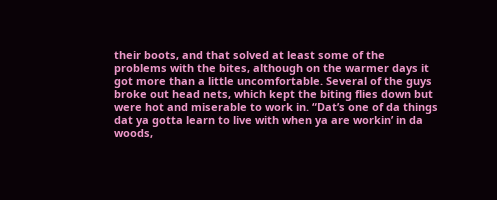their boots, and that solved at least some of the problems with the bites, although on the warmer days it got more than a little uncomfortable. Several of the guys broke out head nets, which kept the biting flies down but were hot and miserable to work in. “Dat’s one of da things dat ya gotta learn to live with when ya are workin’ in da woods,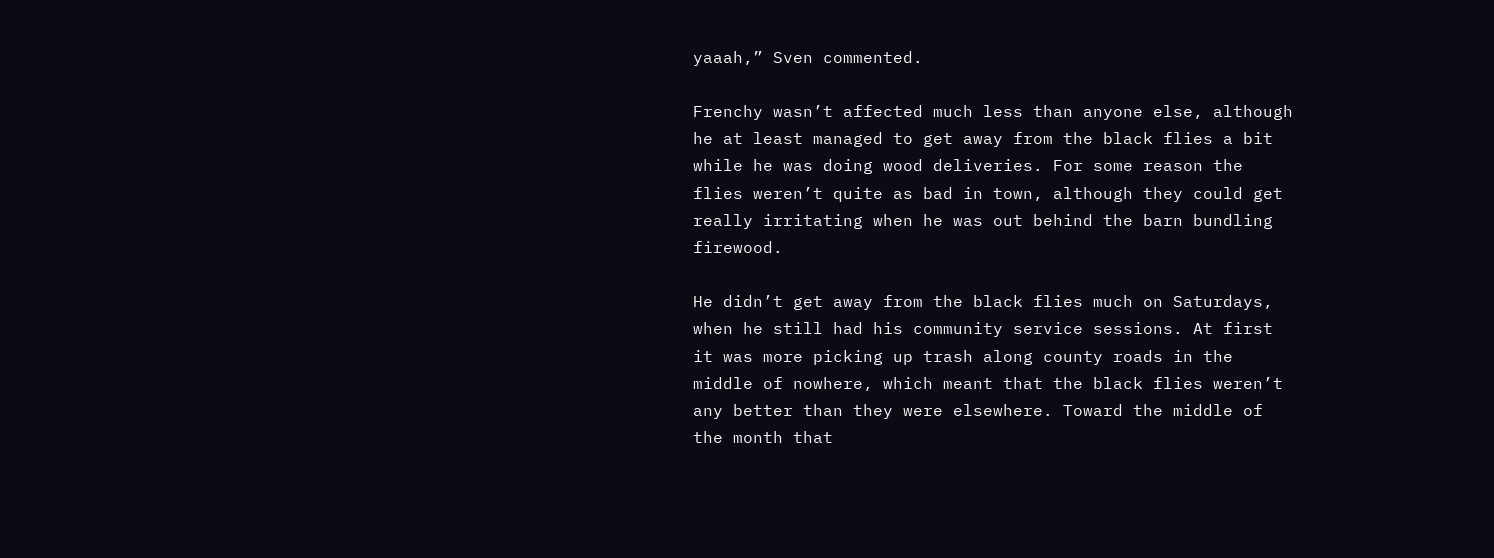yaaah,” Sven commented.

Frenchy wasn’t affected much less than anyone else, although he at least managed to get away from the black flies a bit while he was doing wood deliveries. For some reason the flies weren’t quite as bad in town, although they could get really irritating when he was out behind the barn bundling firewood.

He didn’t get away from the black flies much on Saturdays, when he still had his community service sessions. At first it was more picking up trash along county roads in the middle of nowhere, which meant that the black flies weren’t any better than they were elsewhere. Toward the middle of the month that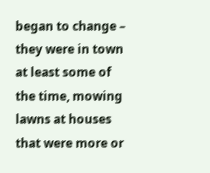began to change – they were in town at least some of the time, mowing lawns at houses that were more or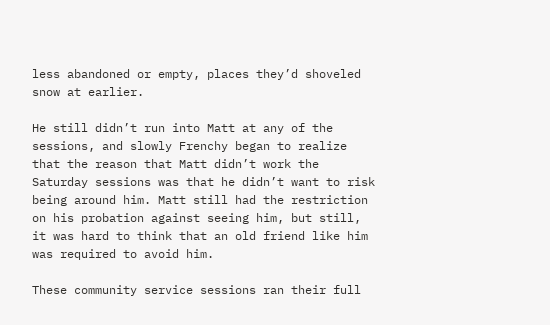less abandoned or empty, places they’d shoveled snow at earlier.

He still didn’t run into Matt at any of the sessions, and slowly Frenchy began to realize that the reason that Matt didn’t work the Saturday sessions was that he didn’t want to risk being around him. Matt still had the restriction on his probation against seeing him, but still, it was hard to think that an old friend like him was required to avoid him.

These community service sessions ran their full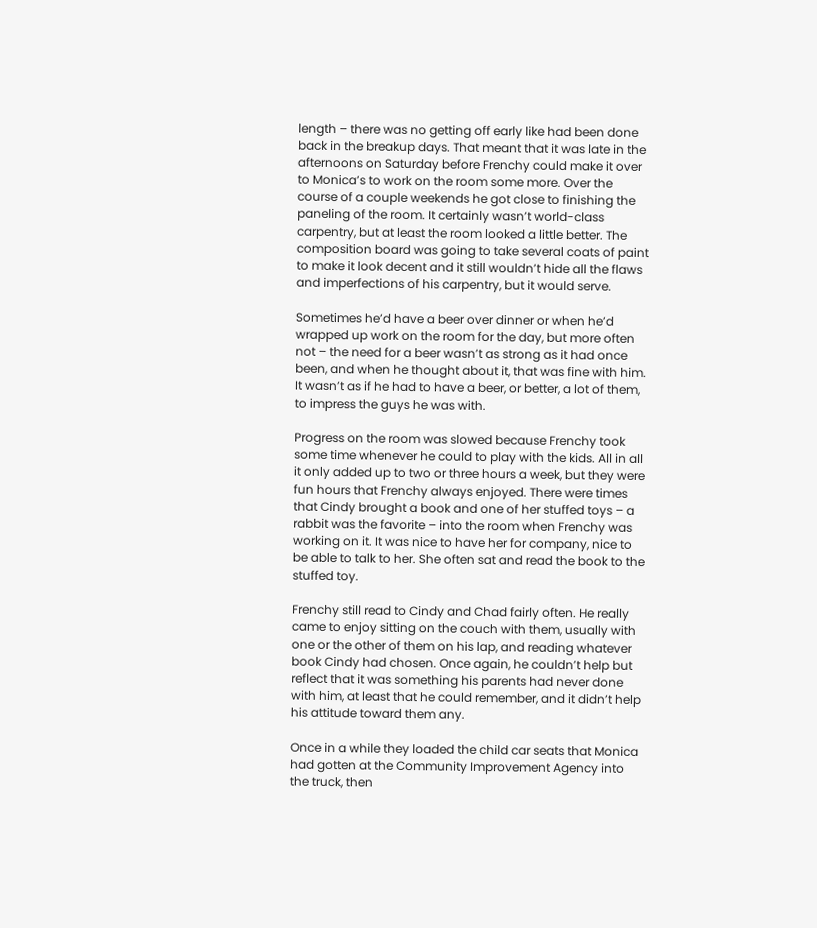length – there was no getting off early like had been done back in the breakup days. That meant that it was late in the afternoons on Saturday before Frenchy could make it over to Monica’s to work on the room some more. Over the course of a couple weekends he got close to finishing the paneling of the room. It certainly wasn’t world-class carpentry, but at least the room looked a little better. The composition board was going to take several coats of paint to make it look decent and it still wouldn’t hide all the flaws and imperfections of his carpentry, but it would serve.

Sometimes he’d have a beer over dinner or when he’d wrapped up work on the room for the day, but more often not – the need for a beer wasn’t as strong as it had once been, and when he thought about it, that was fine with him. It wasn’t as if he had to have a beer, or better, a lot of them, to impress the guys he was with.

Progress on the room was slowed because Frenchy took some time whenever he could to play with the kids. All in all it only added up to two or three hours a week, but they were fun hours that Frenchy always enjoyed. There were times that Cindy brought a book and one of her stuffed toys – a rabbit was the favorite – into the room when Frenchy was working on it. It was nice to have her for company, nice to be able to talk to her. She often sat and read the book to the stuffed toy.

Frenchy still read to Cindy and Chad fairly often. He really came to enjoy sitting on the couch with them, usually with one or the other of them on his lap, and reading whatever book Cindy had chosen. Once again, he couldn’t help but reflect that it was something his parents had never done with him, at least that he could remember, and it didn’t help his attitude toward them any.

Once in a while they loaded the child car seats that Monica had gotten at the Community Improvement Agency into the truck, then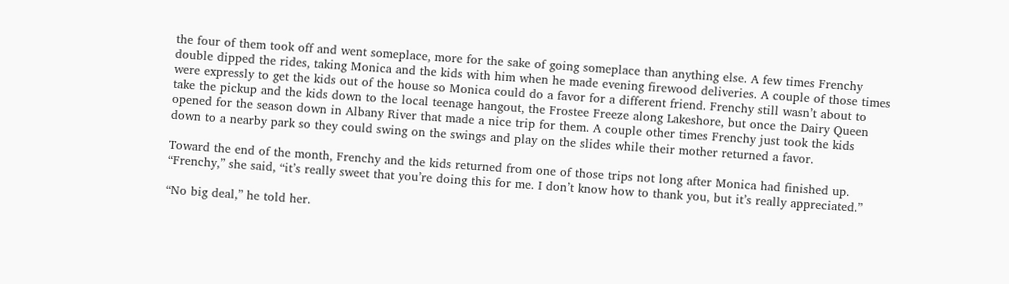the four of them took off and went someplace, more for the sake of going someplace than anything else. A few times Frenchy double dipped the rides, taking Monica and the kids with him when he made evening firewood deliveries. A couple of those times were expressly to get the kids out of the house so Monica could do a favor for a different friend. Frenchy still wasn’t about to take the pickup and the kids down to the local teenage hangout, the Frostee Freeze along Lakeshore, but once the Dairy Queen opened for the season down in Albany River that made a nice trip for them. A couple other times Frenchy just took the kids down to a nearby park so they could swing on the swings and play on the slides while their mother returned a favor.

Toward the end of the month, Frenchy and the kids returned from one of those trips not long after Monica had finished up. “Frenchy,” she said, “it’s really sweet that you’re doing this for me. I don’t know how to thank you, but it’s really appreciated.”

“No big deal,” he told her.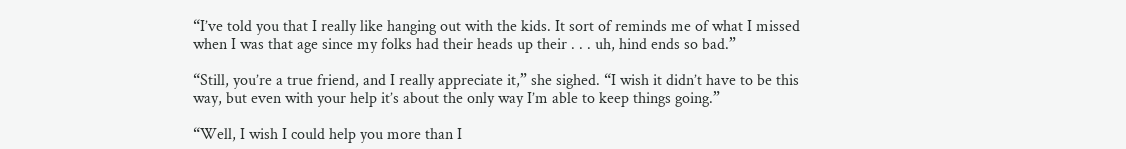“I’ve told you that I really like hanging out with the kids. It sort of reminds me of what I missed when I was that age since my folks had their heads up their . . . uh, hind ends so bad.”

“Still, you’re a true friend, and I really appreciate it,” she sighed. “I wish it didn’t have to be this way, but even with your help it’s about the only way I’m able to keep things going.”

“Well, I wish I could help you more than I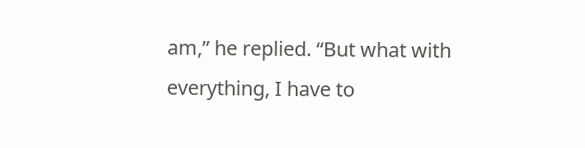am,” he replied. “But what with everything, I have to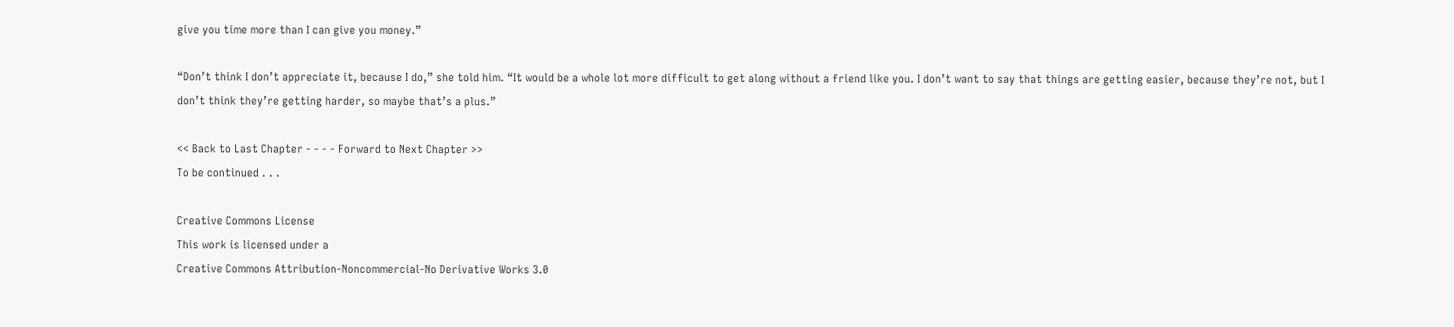give you time more than I can give you money.”

“Don’t think I don’t appreciate it, because I do,” she told him. “It would be a whole lot more difficult to get along without a friend like you. I don’t want to say that things are getting easier, because they’re not, but I don’t think they’re getting harder, so maybe that’s a plus.”

<< Back to Last Chapter - - - - Forward to Next Chapter >>
To be continued . . .

Creative Commons License
This work is licensed under a
Creative Commons Attribution-Noncommercial-No Derivative Works 3.0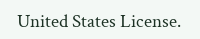United States License.